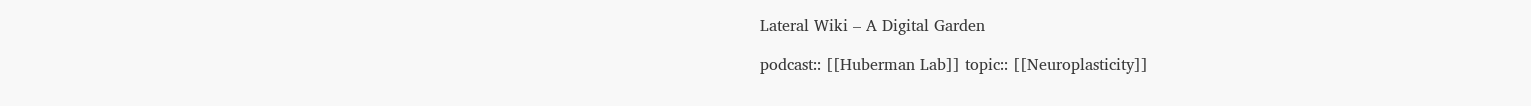Lateral Wiki – A Digital Garden

podcast:: [[Huberman Lab]] topic:: [[Neuroplasticity]]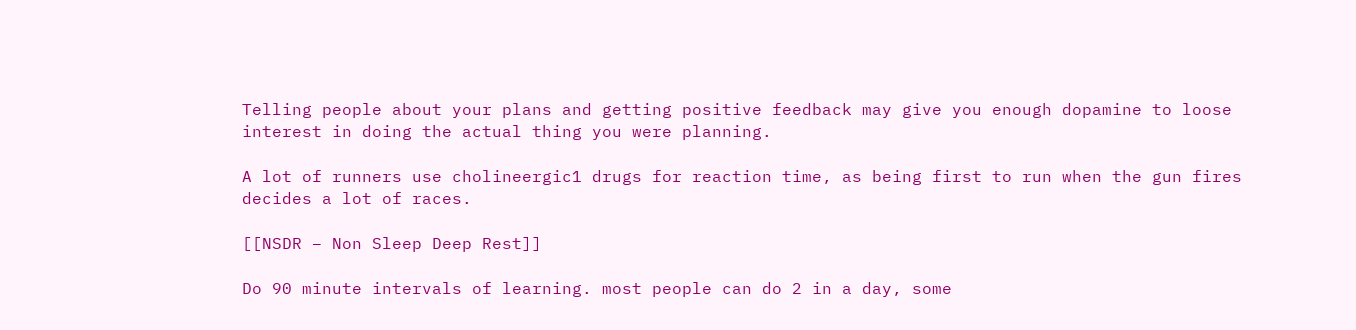Telling people about your plans and getting positive feedback may give you enough dopamine to loose interest in doing the actual thing you were planning.

A lot of runners use cholineergic1 drugs for reaction time, as being first to run when the gun fires decides a lot of races.

[[NSDR – Non Sleep Deep Rest]]

Do 90 minute intervals of learning. most people can do 2 in a day, some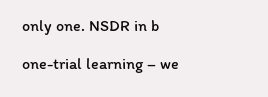only one. NSDR in b

one-trial learning – we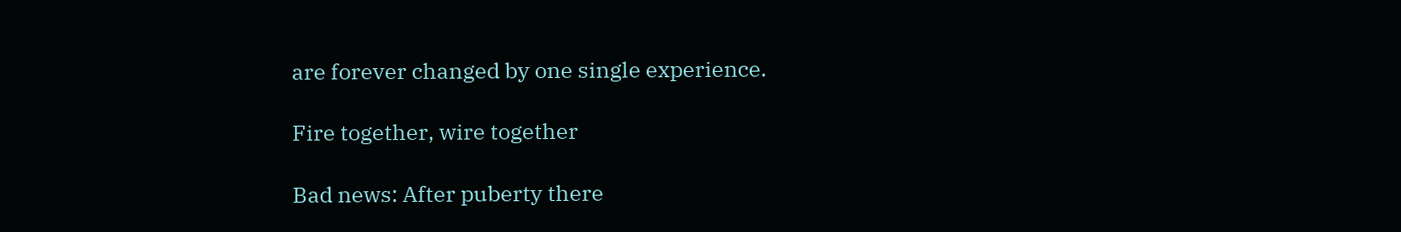are forever changed by one single experience.

Fire together, wire together

Bad news: After puberty there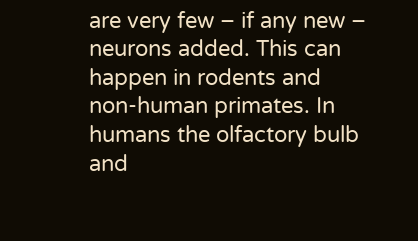are very few – if any new – neurons added. This can happen in rodents and non-human primates. In humans the olfactory bulb and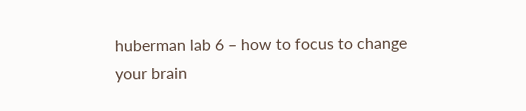huberman lab 6 – how to focus to change your brain